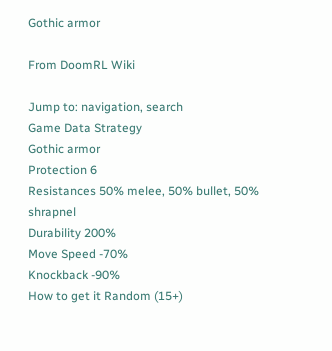Gothic armor

From DoomRL Wiki

Jump to: navigation, search
Game Data Strategy
Gothic armor
Protection 6
Resistances 50% melee, 50% bullet, 50% shrapnel
Durability 200%
Move Speed -70%
Knockback -90%
How to get it Random (15+)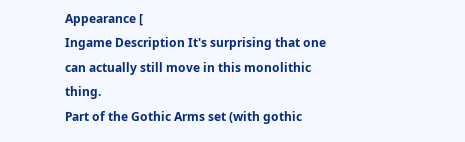Appearance [
Ingame Description It's surprising that one can actually still move in this monolithic thing.
Part of the Gothic Arms set (with gothic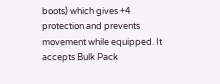boots) which gives +4 protection and prevents movement while equipped. It accepts Bulk Pack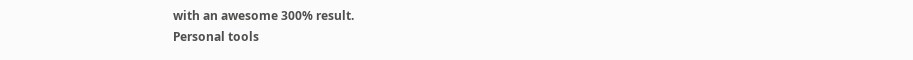with an awesome 300% result.
Personal tools